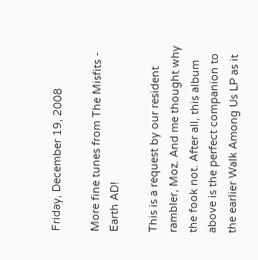Friday, December 19, 2008

More fine tunes from The Misfits - Earth AD!

This is a request by our resident rambler, Moz. And me thought why the fook not. After all, this album above is the perfect companion to the earlier Walk Among Us LP as it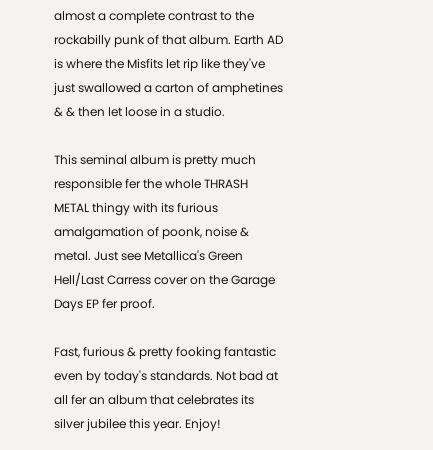almost a complete contrast to the rockabilly punk of that album. Earth AD is where the Misfits let rip like they've just swallowed a carton of amphetines & & then let loose in a studio.

This seminal album is pretty much responsible fer the whole THRASH METAL thingy with its furious amalgamation of poonk, noise & metal. Just see Metallica's Green Hell/Last Carress cover on the Garage Days EP fer proof.

Fast, furious & pretty fooking fantastic even by today's standards. Not bad at all fer an album that celebrates its silver jubilee this year. Enjoy!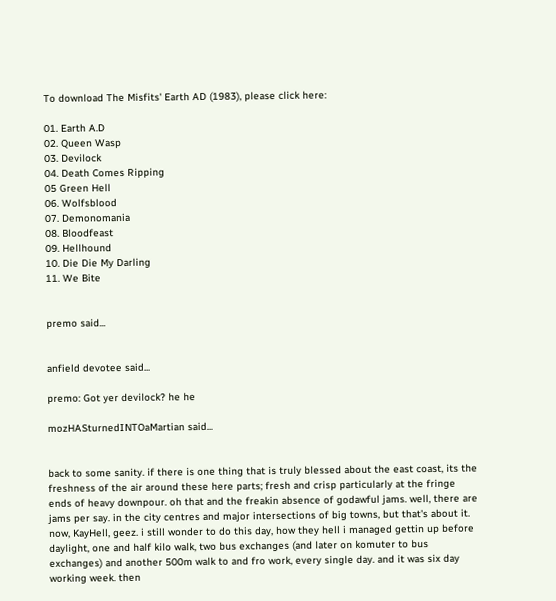To download The Misfits' Earth AD (1983), please click here:

01. Earth A.D
02. Queen Wasp
03. Devilock
04. Death Comes Ripping
05 Green Hell
06. Wolfsblood
07. Demonomania
08. Bloodfeast
09. Hellhound
10. Die Die My Darling
11. We Bite


premo said...


anfield devotee said...

premo: Got yer devilock? he he

mozHASturnedINTOaMartian said...


back to some sanity. if there is one thing that is truly blessed about the east coast, its the freshness of the air around these here parts; fresh and crisp particularly at the fringe ends of heavy downpour. oh that and the freakin absence of godawful jams. well, there are jams per say. in the city centres and major intersections of big towns, but that's about it. now, KayHell, geez. i still wonder to do this day, how they hell i managed gettin up before daylight, one and half kilo walk, two bus exchanges (and later on komuter to bus exchanges) and another 500m walk to and fro work, every single day. and it was six day working week. then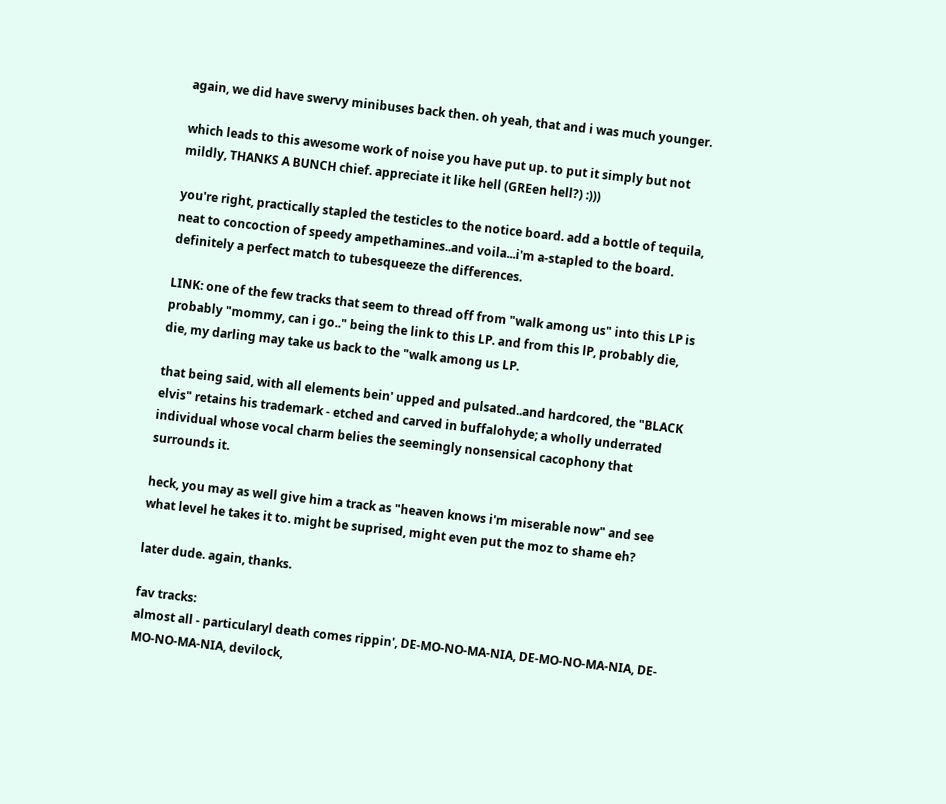again, we did have swervy minibuses back then. oh yeah, that and i was much younger.

which leads to this awesome work of noise you have put up. to put it simply but not mildly, THANKS A BUNCH chief. appreciate it like hell (GREen hell?) :)))

you're right, practically stapled the testicles to the notice board. add a bottle of tequila, neat to concoction of speedy ampethamines..and voila...i'm a-stapled to the board. definitely a perfect match to tubesqueeze the differences.

LINK: one of the few tracks that seem to thread off from "walk among us" into this LP is probably "mommy, can i go.." being the link to this LP. and from this lP, probably die, die, my darling may take us back to the "walk among us LP.

that being said, with all elements bein' upped and pulsated..and hardcored, the "BLACK elvis" retains his trademark - etched and carved in buffalohyde; a wholly underrated individual whose vocal charm belies the seemingly nonsensical cacophony that surrounds it.

heck, you may as well give him a track as "heaven knows i'm miserable now" and see what level he takes it to. might be suprised, might even put the moz to shame eh?

later dude. again, thanks.

fav tracks:
almost all - particularyl death comes rippin', DE-MO-NO-MA-NIA, DE-MO-NO-MA-NIA, DE-MO-NO-MA-NIA, devilock,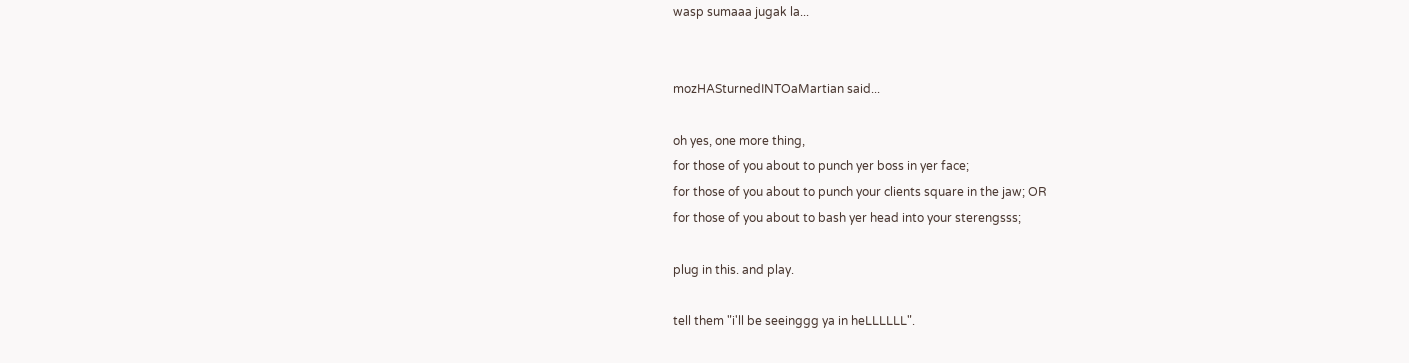wasp sumaaa jugak la...


mozHASturnedINTOaMartian said...

oh yes, one more thing,
for those of you about to punch yer boss in yer face;
for those of you about to punch your clients square in the jaw; OR
for those of you about to bash yer head into your sterengsss;

plug in this. and play.

tell them "i'll be seeinggg ya in heLLLLLL".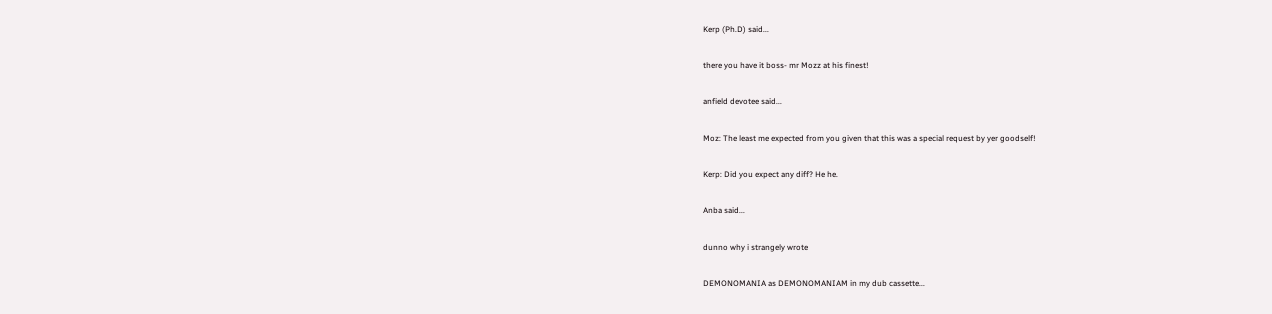Kerp (Ph.D) said...

there you have it boss- mr Mozz at his finest!

anfield devotee said...

Moz: The least me expected from you given that this was a special request by yer goodself!

Kerp: Did you expect any diff? He he.

Anba said...

dunno why i strangely wrote

DEMONOMANIA as DEMONOMANIAM in my dub cassette...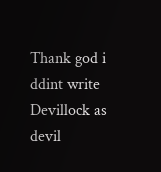Thank god i ddint write Devillock as devil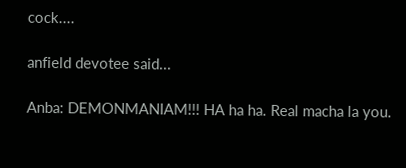cock....

anfield devotee said...

Anba: DEMONMANIAM!!! HA ha ha. Real macha la you.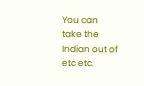You can take the Indian out of etc etc.